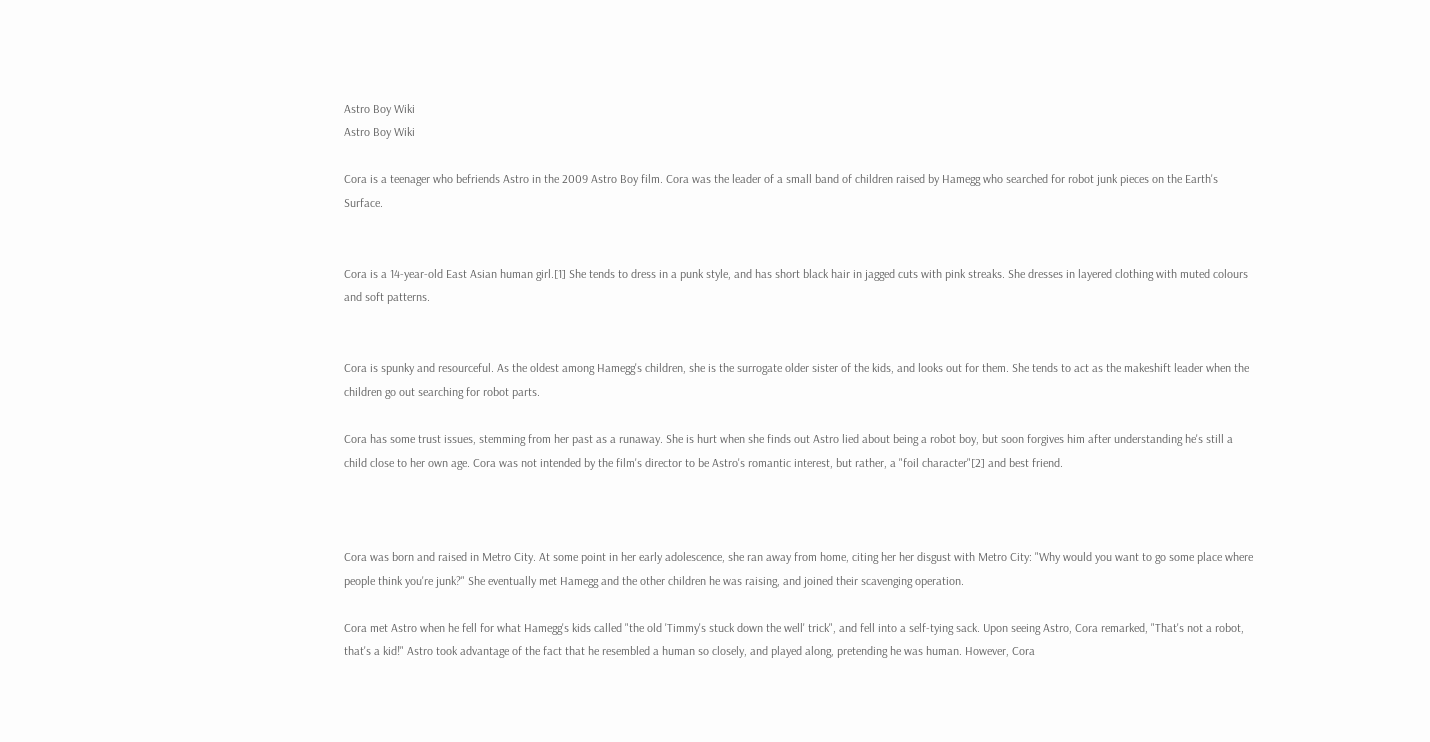Astro Boy Wiki
Astro Boy Wiki

Cora is a teenager who befriends Astro in the 2009 Astro Boy film. Cora was the leader of a small band of children raised by Hamegg who searched for robot junk pieces on the Earth's Surface.


Cora is a 14-year-old East Asian human girl.[1] She tends to dress in a punk style, and has short black hair in jagged cuts with pink streaks. She dresses in layered clothing with muted colours and soft patterns.


Cora is spunky and resourceful. As the oldest among Hamegg's children, she is the surrogate older sister of the kids, and looks out for them. She tends to act as the makeshift leader when the children go out searching for robot parts.

Cora has some trust issues, stemming from her past as a runaway. She is hurt when she finds out Astro lied about being a robot boy, but soon forgives him after understanding he's still a child close to her own age. Cora was not intended by the film's director to be Astro's romantic interest, but rather, a "foil character"[2] and best friend.



Cora was born and raised in Metro City. At some point in her early adolescence, she ran away from home, citing her her disgust with Metro City: "Why would you want to go some place where people think you're junk?" She eventually met Hamegg and the other children he was raising, and joined their scavenging operation.

Cora met Astro when he fell for what Hamegg's kids called "the old 'Timmy's stuck down the well' trick", and fell into a self-tying sack. Upon seeing Astro, Cora remarked, "That's not a robot, that's a kid!" Astro took advantage of the fact that he resembled a human so closely, and played along, pretending he was human. However, Cora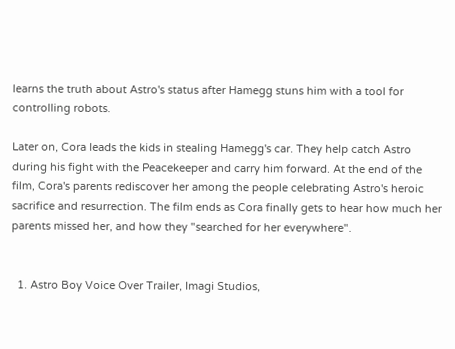learns the truth about Astro's status after Hamegg stuns him with a tool for controlling robots.

Later on, Cora leads the kids in stealing Hamegg's car. They help catch Astro during his fight with the Peacekeeper and carry him forward. At the end of the film, Cora's parents rediscover her among the people celebrating Astro's heroic sacrifice and resurrection. The film ends as Cora finally gets to hear how much her parents missed her, and how they "searched for her everywhere".


  1. Astro Boy Voice Over Trailer, Imagi Studios,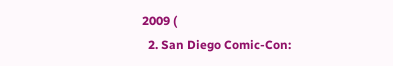2009 (
  2. San Diego Comic-Con: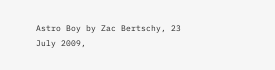Astro Boy by Zac Bertschy, 23 July 2009,